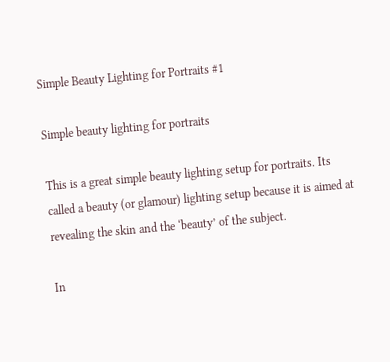Simple Beauty Lighting for Portraits #1

Simple beauty lighting for portraits

This is a great simple beauty lighting setup for portraits. Its called a beauty (or glamour) lighting setup because it is aimed at revealing the skin and the ‘beauty’ of the subject.

In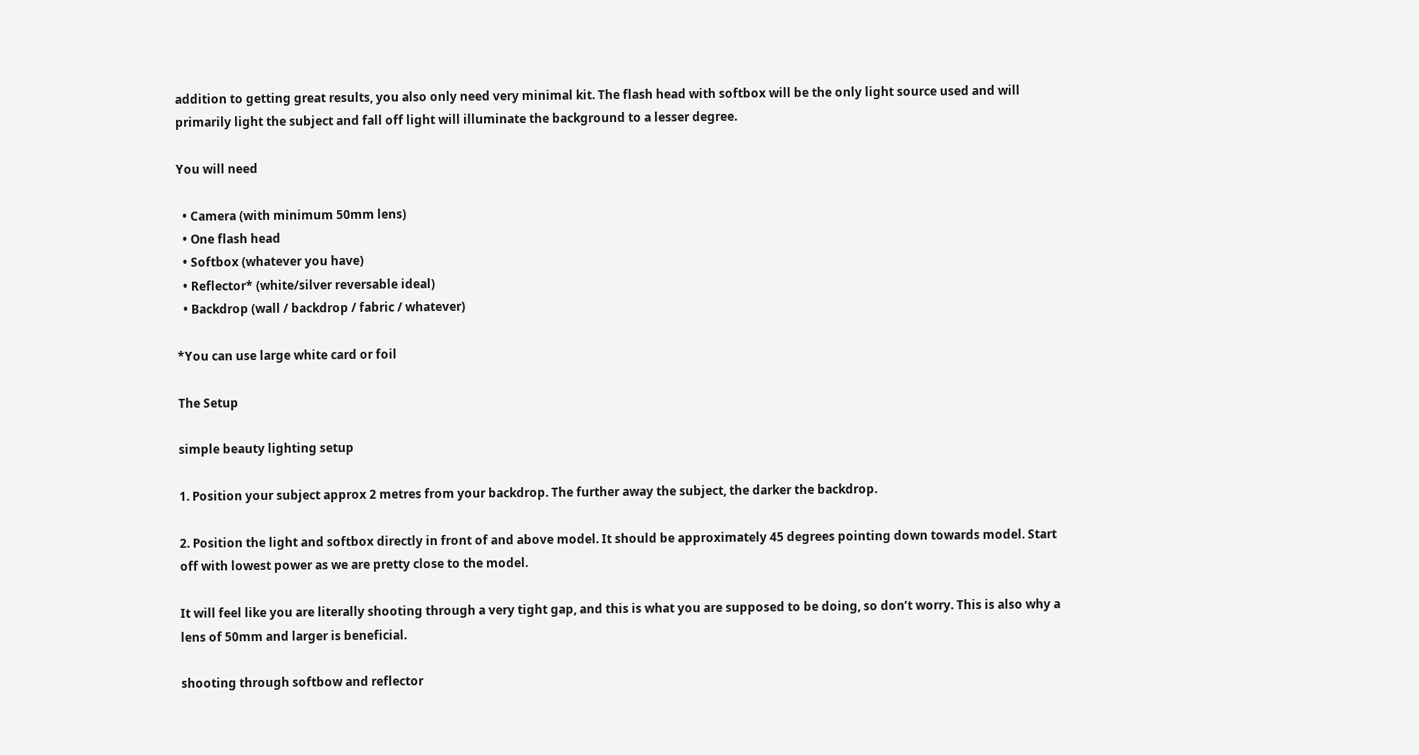addition to getting great results, you also only need very minimal kit. The flash head with softbox will be the only light source used and will primarily light the subject and fall off light will illuminate the background to a lesser degree.

You will need

  • Camera (with minimum 50mm lens)
  • One flash head
  • Softbox (whatever you have)
  • Reflector* (white/silver reversable ideal)
  • Backdrop (wall / backdrop / fabric / whatever)

*You can use large white card or foil

The Setup

simple beauty lighting setup

1. Position your subject approx 2 metres from your backdrop. The further away the subject, the darker the backdrop.

2. Position the light and softbox directly in front of and above model. It should be approximately 45 degrees pointing down towards model. Start off with lowest power as we are pretty close to the model.

It will feel like you are literally shooting through a very tight gap, and this is what you are supposed to be doing, so don’t worry. This is also why a lens of 50mm and larger is beneficial.

shooting through softbow and reflector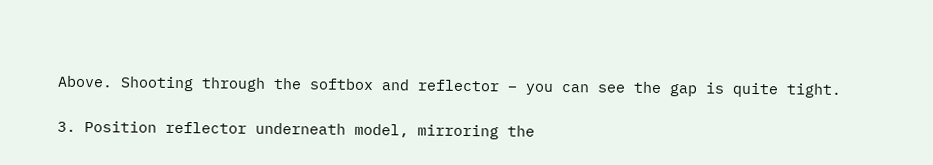Above. Shooting through the softbox and reflector – you can see the gap is quite tight.

3. Position reflector underneath model, mirroring the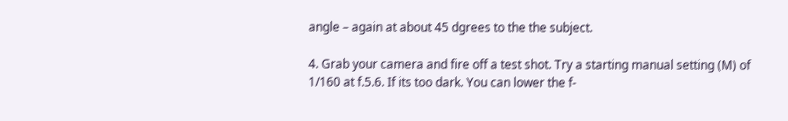angle – again at about 45 dgrees to the the subject.

4. Grab your camera and fire off a test shot. Try a starting manual setting (M) of 1/160 at f.5.6. If its too dark. You can lower the f-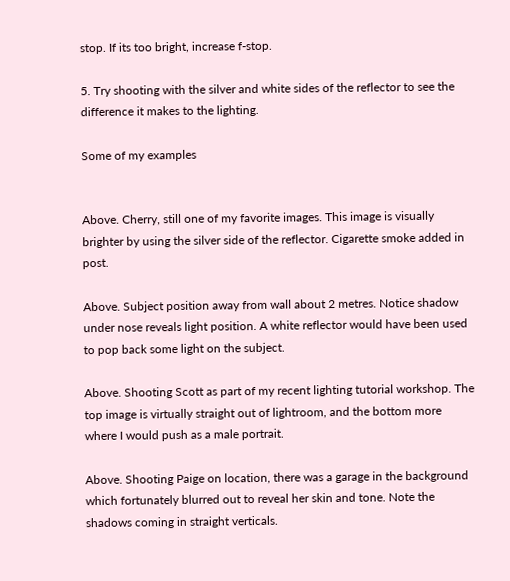stop. If its too bright, increase f-stop.

5. Try shooting with the silver and white sides of the reflector to see the difference it makes to the lighting.

Some of my examples


Above. Cherry, still one of my favorite images. This image is visually brighter by using the silver side of the reflector. Cigarette smoke added in post.

Above. Subject position away from wall about 2 metres. Notice shadow under nose reveals light position. A white reflector would have been used to pop back some light on the subject.

Above. Shooting Scott as part of my recent lighting tutorial workshop. The top image is virtually straight out of lightroom, and the bottom more where I would push as a male portrait.

Above. Shooting Paige on location, there was a garage in the background which fortunately blurred out to reveal her skin and tone. Note the shadows coming in straight verticals.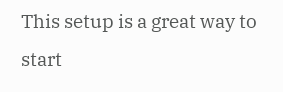This setup is a great way to start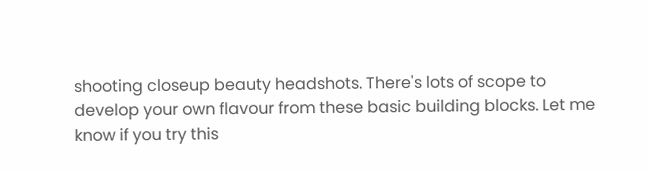shooting closeup beauty headshots. There's lots of scope to develop your own flavour from these basic building blocks. Let me know if you try this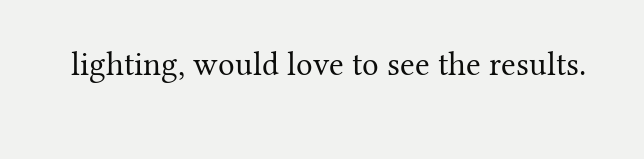lighting, would love to see the results.